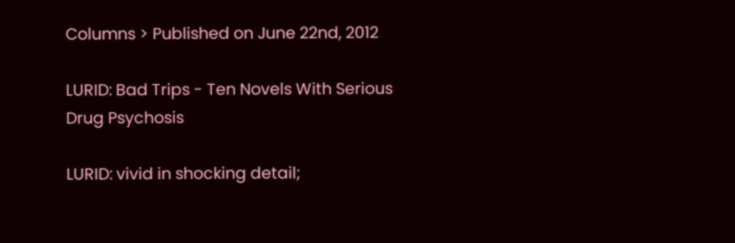Columns > Published on June 22nd, 2012

LURID: Bad Trips - Ten Novels With Serious Drug Psychosis

LURID: vivid in shocking detail;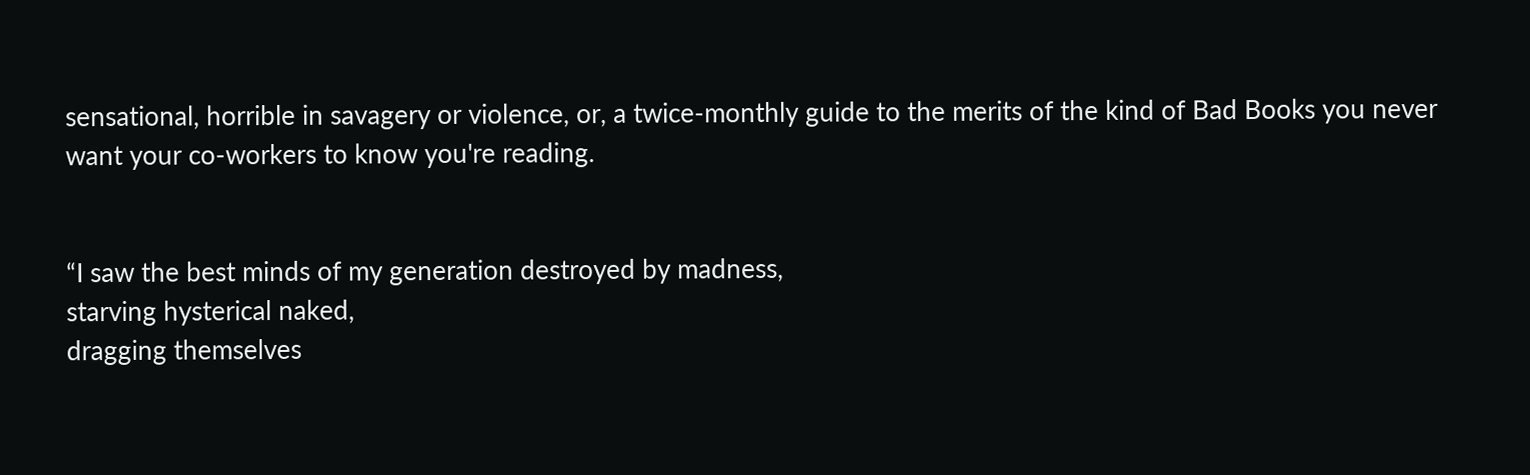sensational, horrible in savagery or violence, or, a twice-monthly guide to the merits of the kind of Bad Books you never want your co-workers to know you're reading.


“I saw the best minds of my generation destroyed by madness,
starving hysterical naked,
dragging themselves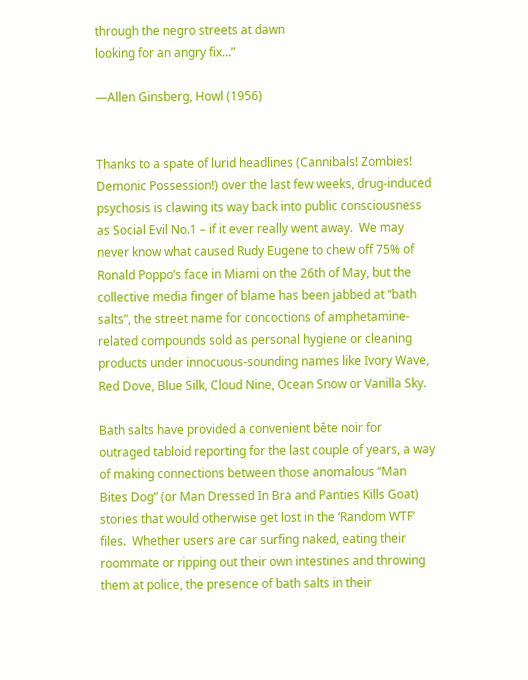through the negro streets at dawn
looking for an angry fix…”

—Allen Ginsberg, Howl (1956)


Thanks to a spate of lurid headlines (Cannibals! Zombies! Demonic Possession!) over the last few weeks, drug-induced psychosis is clawing its way back into public consciousness as Social Evil No.1 – if it ever really went away.  We may never know what caused Rudy Eugene to chew off 75% of Ronald Poppo’s face in Miami on the 26th of May, but the collective media finger of blame has been jabbed at “bath salts”, the street name for concoctions of amphetamine-related compounds sold as personal hygiene or cleaning products under innocuous-sounding names like Ivory Wave, Red Dove, Blue Silk, Cloud Nine, Ocean Snow or Vanilla Sky.

Bath salts have provided a convenient bête noir for outraged tabloid reporting for the last couple of years, a way of making connections between those anomalous “Man Bites Dog” (or Man Dressed In Bra and Panties Kills Goat) stories that would otherwise get lost in the ‘Random WTF’ files.  Whether users are car surfing naked, eating their roommate or ripping out their own intestines and throwing them at police, the presence of bath salts in their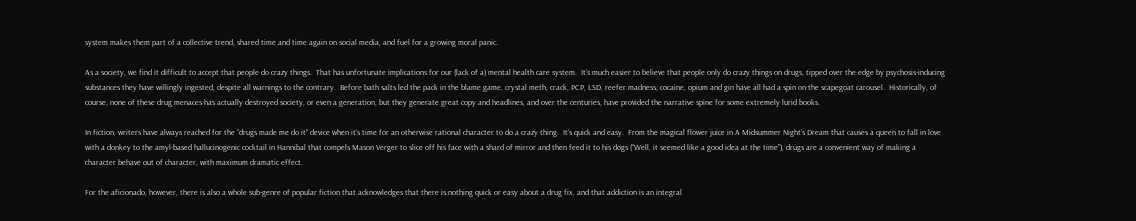system makes them part of a collective trend, shared time and time again on social media, and fuel for a growing moral panic.

As a society, we find it difficult to accept that people do crazy things.  That has unfortunate implications for our (lack of a) mental health care system.  It’s much easier to believe that people only do crazy things on drugs, tipped over the edge by psychosis-inducing substances they have willingly ingested, despite all warnings to the contrary.  Before bath salts led the pack in the blame game, crystal meth, crack, PCP, LSD, reefer madness, cocaine, opium and gin have all had a spin on the scapegoat carousel.  Historically, of course, none of these drug menaces has actually destroyed society, or even a generation, but they generate great copy and headlines, and over the centuries, have provided the narrative spine for some extremely lurid books.

In fiction, writers have always reached for the “drugs made me do it” device when it’s time for an otherwise rational character to do a crazy thing.  It’s quick and easy.  From the magical flower juice in A Midsummer Night’s Dream that causes a queen to fall in love with a donkey to the amyl-based hallucinogenic cocktail in Hannibal that compels Mason Verger to slice off his face with a shard of mirror and then feed it to his dogs (“Well, it seemed like a good idea at the time”), drugs are a convenient way of making a character behave out of character, with maximum dramatic effect.

For the aficionado, however, there is also a whole sub-genre of popular fiction that acknowledges that there is nothing quick or easy about a drug fix, and that addiction is an integral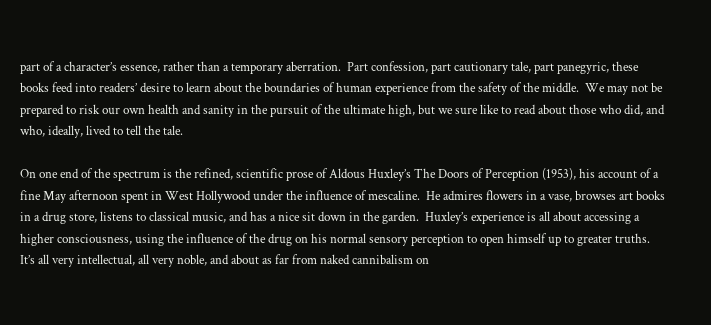part of a character’s essence, rather than a temporary aberration.  Part confession, part cautionary tale, part panegyric, these books feed into readers’ desire to learn about the boundaries of human experience from the safety of the middle.  We may not be prepared to risk our own health and sanity in the pursuit of the ultimate high, but we sure like to read about those who did, and who, ideally, lived to tell the tale.

On one end of the spectrum is the refined, scientific prose of Aldous Huxley’s The Doors of Perception (1953), his account of a fine May afternoon spent in West Hollywood under the influence of mescaline.  He admires flowers in a vase, browses art books in a drug store, listens to classical music, and has a nice sit down in the garden.  Huxley’s experience is all about accessing a higher consciousness, using the influence of the drug on his normal sensory perception to open himself up to greater truths.  It’s all very intellectual, all very noble, and about as far from naked cannibalism on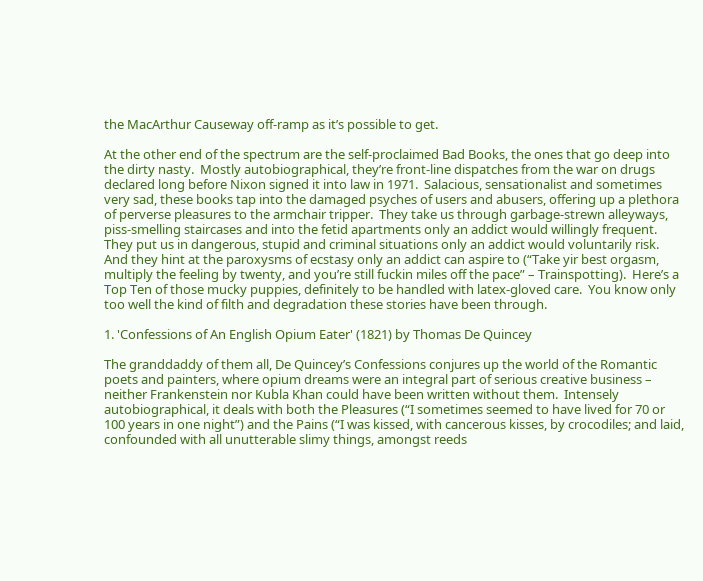the MacArthur Causeway off-ramp as it’s possible to get.

At the other end of the spectrum are the self-proclaimed Bad Books, the ones that go deep into the dirty nasty.  Mostly autobiographical, they’re front-line dispatches from the war on drugs declared long before Nixon signed it into law in 1971.  Salacious, sensationalist and sometimes very sad, these books tap into the damaged psyches of users and abusers, offering up a plethora of perverse pleasures to the armchair tripper.  They take us through garbage-strewn alleyways, piss-smelling staircases and into the fetid apartments only an addict would willingly frequent.  They put us in dangerous, stupid and criminal situations only an addict would voluntarily risk.  And they hint at the paroxysms of ecstasy only an addict can aspire to (“Take yir best orgasm, multiply the feeling by twenty, and you’re still fuckin miles off the pace” – Trainspotting).  Here’s a Top Ten of those mucky puppies, definitely to be handled with latex-gloved care.  You know only too well the kind of filth and degradation these stories have been through.

1. 'Confessions of An English Opium Eater' (1821) by Thomas De Quincey

The granddaddy of them all, De Quincey’s Confessions conjures up the world of the Romantic poets and painters, where opium dreams were an integral part of serious creative business – neither Frankenstein nor Kubla Khan could have been written without them.  Intensely autobiographical, it deals with both the Pleasures (“I sometimes seemed to have lived for 70 or 100 years in one night”) and the Pains (“I was kissed, with cancerous kisses, by crocodiles; and laid, confounded with all unutterable slimy things, amongst reeds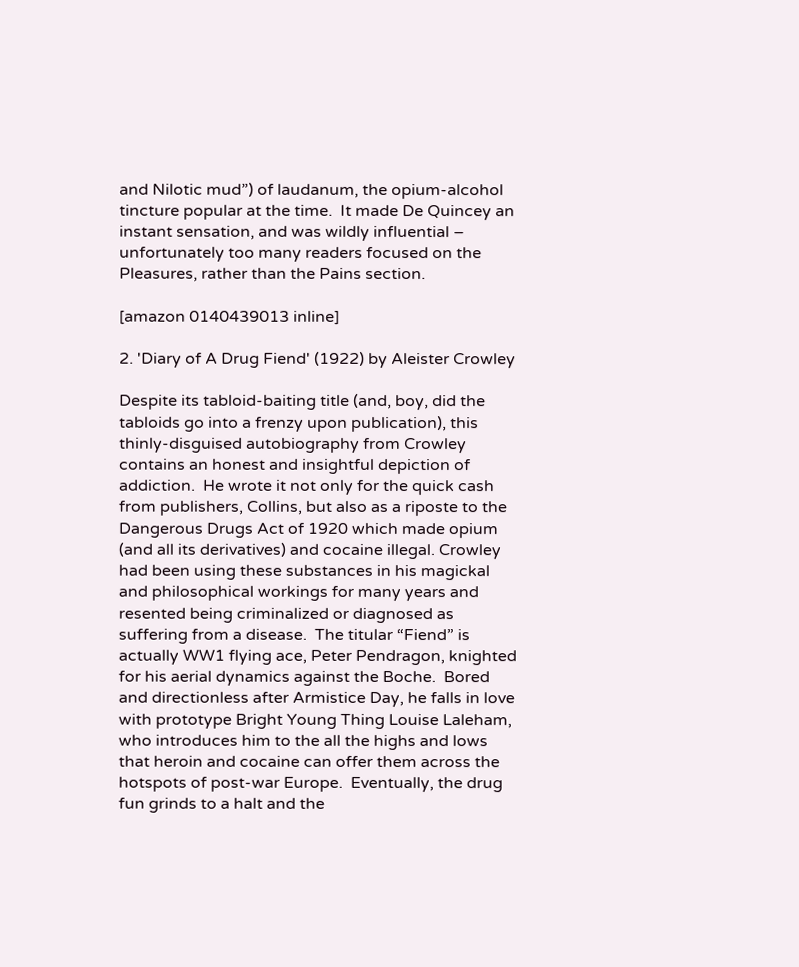and Nilotic mud”) of laudanum, the opium-alcohol tincture popular at the time.  It made De Quincey an instant sensation, and was wildly influential – unfortunately too many readers focused on the Pleasures, rather than the Pains section.

[amazon 0140439013 inline]

2. 'Diary of A Drug Fiend' (1922) by Aleister Crowley

Despite its tabloid-baiting title (and, boy, did the tabloids go into a frenzy upon publication), this thinly-disguised autobiography from Crowley contains an honest and insightful depiction of addiction.  He wrote it not only for the quick cash from publishers, Collins, but also as a riposte to the Dangerous Drugs Act of 1920 which made opium (and all its derivatives) and cocaine illegal. Crowley had been using these substances in his magickal and philosophical workings for many years and resented being criminalized or diagnosed as suffering from a disease.  The titular “Fiend” is actually WW1 flying ace, Peter Pendragon, knighted for his aerial dynamics against the Boche.  Bored and directionless after Armistice Day, he falls in love with prototype Bright Young Thing Louise Laleham, who introduces him to the all the highs and lows that heroin and cocaine can offer them across the hotspots of post-war Europe.  Eventually, the drug fun grinds to a halt and the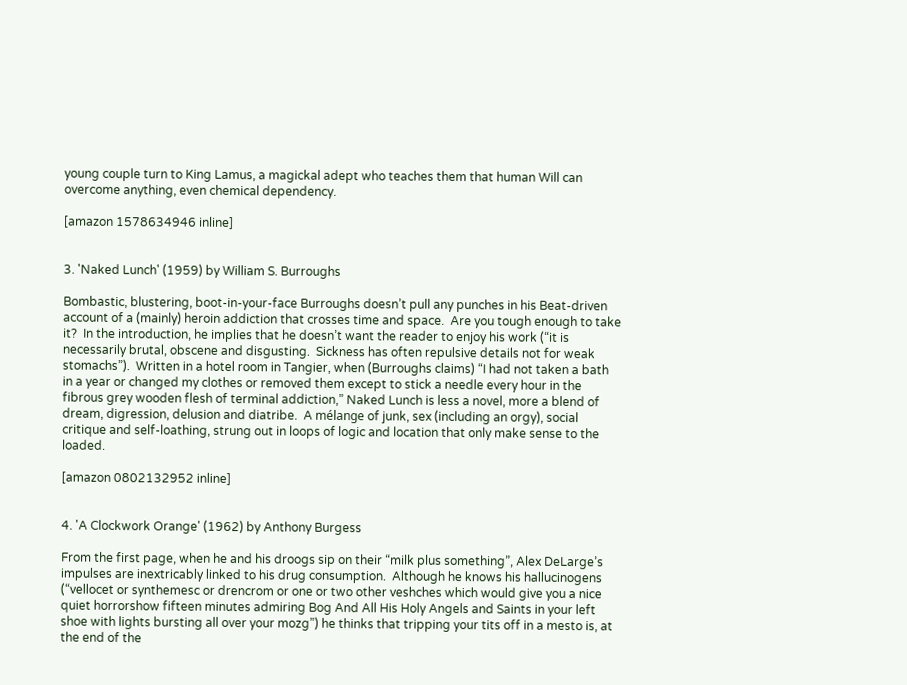young couple turn to King Lamus, a magickal adept who teaches them that human Will can overcome anything, even chemical dependency.

[amazon 1578634946 inline]


3. 'Naked Lunch' (1959) by William S. Burroughs

Bombastic, blustering, boot-in-your-face Burroughs doesn’t pull any punches in his Beat-driven account of a (mainly) heroin addiction that crosses time and space.  Are you tough enough to take it?  In the introduction, he implies that he doesn’t want the reader to enjoy his work (“it is necessarily brutal, obscene and disgusting.  Sickness has often repulsive details not for weak stomachs”).  Written in a hotel room in Tangier, when (Burroughs claims) “I had not taken a bath in a year or changed my clothes or removed them except to stick a needle every hour in the fibrous grey wooden flesh of terminal addiction,” Naked Lunch is less a novel, more a blend of dream, digression, delusion and diatribe.  A mélange of junk, sex (including an orgy), social critique and self-loathing, strung out in loops of logic and location that only make sense to the loaded.

[amazon 0802132952 inline]


4. 'A Clockwork Orange' (1962) by Anthony Burgess

From the first page, when he and his droogs sip on their “milk plus something”, Alex DeLarge’s impulses are inextricably linked to his drug consumption.  Although he knows his hallucinogens (“vellocet or synthemesc or drencrom or one or two other veshches which would give you a nice quiet horrorshow fifteen minutes admiring Bog And All His Holy Angels and Saints in your left shoe with lights bursting all over your mozg”) he thinks that tripping your tits off in a mesto is, at the end of the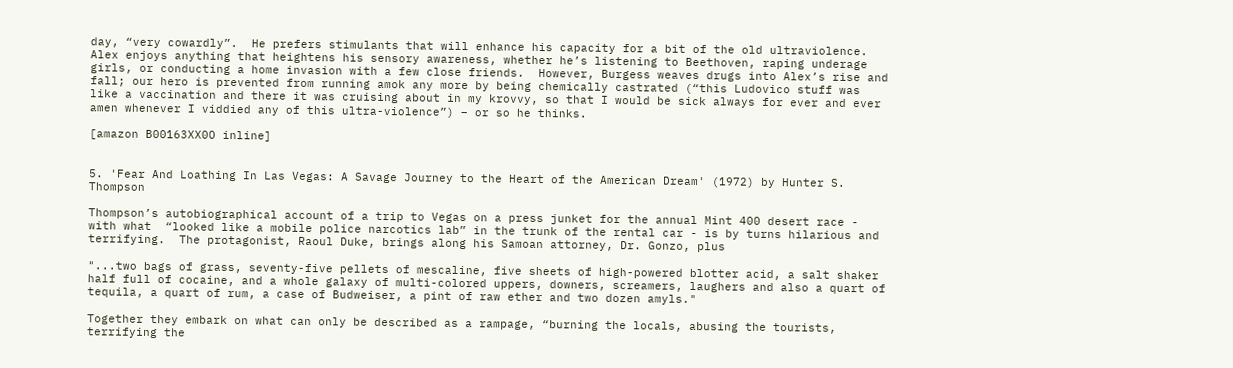day, “very cowardly”.  He prefers stimulants that will enhance his capacity for a bit of the old ultraviolence.  Alex enjoys anything that heightens his sensory awareness, whether he’s listening to Beethoven, raping underage girls, or conducting a home invasion with a few close friends.  However, Burgess weaves drugs into Alex’s rise and fall; our hero is prevented from running amok any more by being chemically castrated (“this Ludovico stuff was like a vaccination and there it was cruising about in my krovvy, so that I would be sick always for ever and ever amen whenever I viddied any of this ultra-violence”) – or so he thinks.

[amazon B00163XX0O inline]


5. 'Fear And Loathing In Las Vegas: A Savage Journey to the Heart of the American Dream' (1972) by Hunter S. Thompson

Thompson’s autobiographical account of a trip to Vegas on a press junket for the annual Mint 400 desert race - with what  “looked like a mobile police narcotics lab” in the trunk of the rental car - is by turns hilarious and terrifying.  The protagonist, Raoul Duke, brings along his Samoan attorney, Dr. Gonzo, plus

"...two bags of grass, seventy-five pellets of mescaline, five sheets of high-powered blotter acid, a salt shaker half full of cocaine, and a whole galaxy of multi-colored uppers, downers, screamers, laughers and also a quart of tequila, a quart of rum, a case of Budweiser, a pint of raw ether and two dozen amyls."

Together they embark on what can only be described as a rampage, “burning the locals, abusing the tourists, terrifying the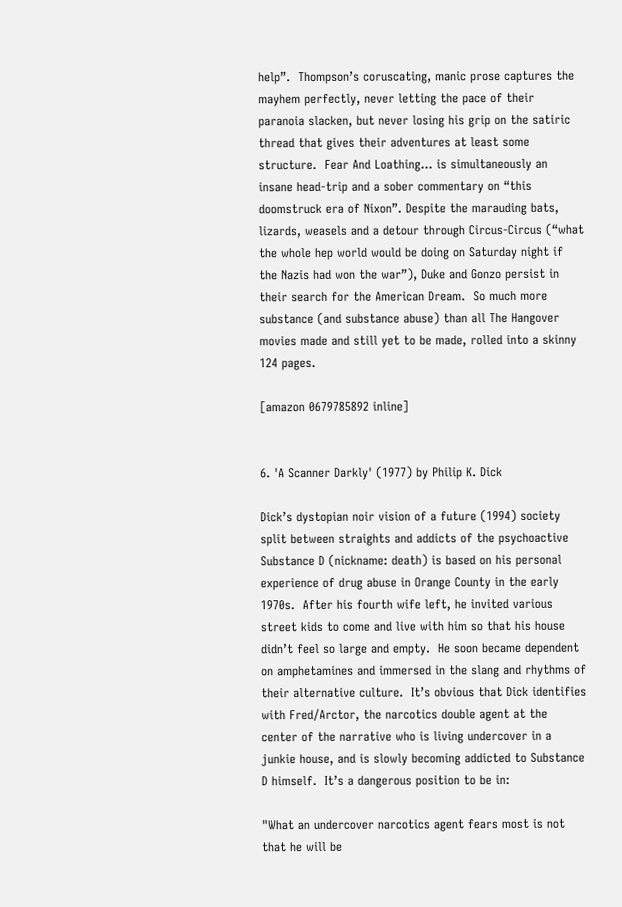help”.  Thompson’s coruscating, manic prose captures the mayhem perfectly, never letting the pace of their paranoia slacken, but never losing his grip on the satiric thread that gives their adventures at least some structure.  Fear And Loathing… is simultaneously an insane head-trip and a sober commentary on “this doomstruck era of Nixon”. Despite the marauding bats, lizards, weasels and a detour through Circus-Circus (“what the whole hep world would be doing on Saturday night if the Nazis had won the war”), Duke and Gonzo persist in their search for the American Dream.  So much more substance (and substance abuse) than all The Hangover movies made and still yet to be made, rolled into a skinny 124 pages.

[amazon 0679785892 inline]


6. 'A Scanner Darkly' (1977) by Philip K. Dick

Dick’s dystopian noir vision of a future (1994) society split between straights and addicts of the psychoactive Substance D (nickname: death) is based on his personal experience of drug abuse in Orange County in the early 1970s.  After his fourth wife left, he invited various street kids to come and live with him so that his house didn’t feel so large and empty.  He soon became dependent on amphetamines and immersed in the slang and rhythms of their alternative culture.  It’s obvious that Dick identifies with Fred/Arctor, the narcotics double agent at the center of the narrative who is living undercover in a junkie house, and is slowly becoming addicted to Substance D himself.  It’s a dangerous position to be in:

"What an undercover narcotics agent fears most is not that he will be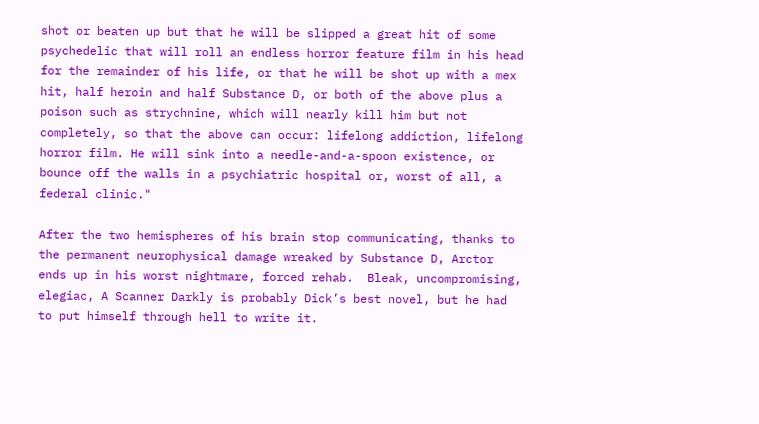shot or beaten up but that he will be slipped a great hit of some psychedelic that will roll an endless horror feature film in his head for the remainder of his life, or that he will be shot up with a mex hit, half heroin and half Substance D, or both of the above plus a poison such as strychnine, which will nearly kill him but not completely, so that the above can occur: lifelong addiction, lifelong horror film. He will sink into a needle-and-a-spoon existence, or bounce off the walls in a psychiatric hospital or, worst of all, a federal clinic."

After the two hemispheres of his brain stop communicating, thanks to the permanent neurophysical damage wreaked by Substance D, Arctor ends up in his worst nightmare, forced rehab.  Bleak, uncompromising, elegiac, A Scanner Darkly is probably Dick’s best novel, but he had to put himself through hell to write it.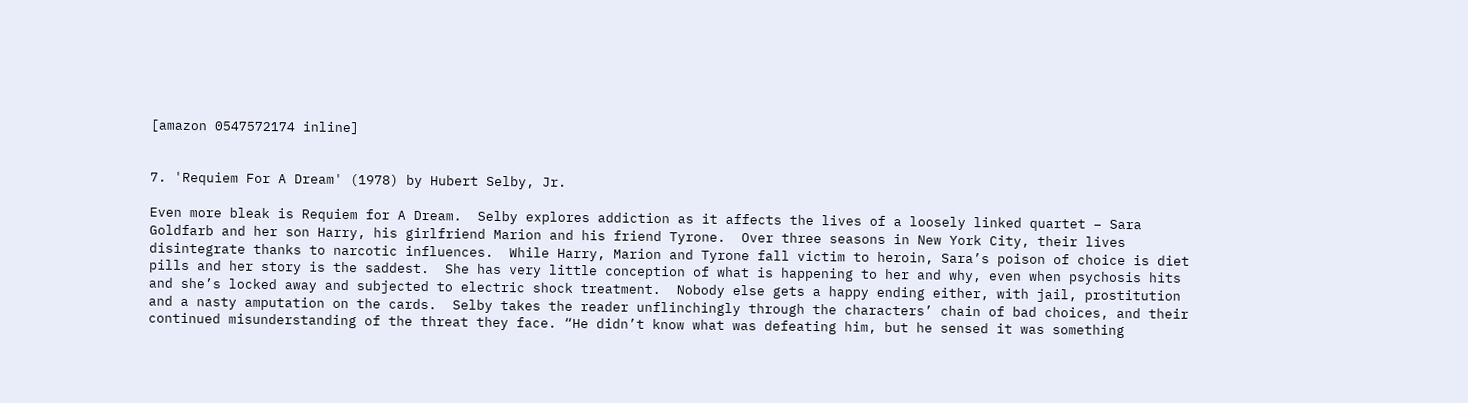[amazon 0547572174 inline]


7. 'Requiem For A Dream' (1978) by Hubert Selby, Jr.

Even more bleak is Requiem for A Dream.  Selby explores addiction as it affects the lives of a loosely linked quartet – Sara Goldfarb and her son Harry, his girlfriend Marion and his friend Tyrone.  Over three seasons in New York City, their lives disintegrate thanks to narcotic influences.  While Harry, Marion and Tyrone fall victim to heroin, Sara’s poison of choice is diet pills and her story is the saddest.  She has very little conception of what is happening to her and why, even when psychosis hits and she’s locked away and subjected to electric shock treatment.  Nobody else gets a happy ending either, with jail, prostitution and a nasty amputation on the cards.  Selby takes the reader unflinchingly through the characters’ chain of bad choices, and their continued misunderstanding of the threat they face. “He didn’t know what was defeating him, but he sensed it was something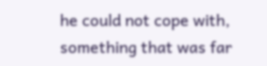he could not cope with, something that was far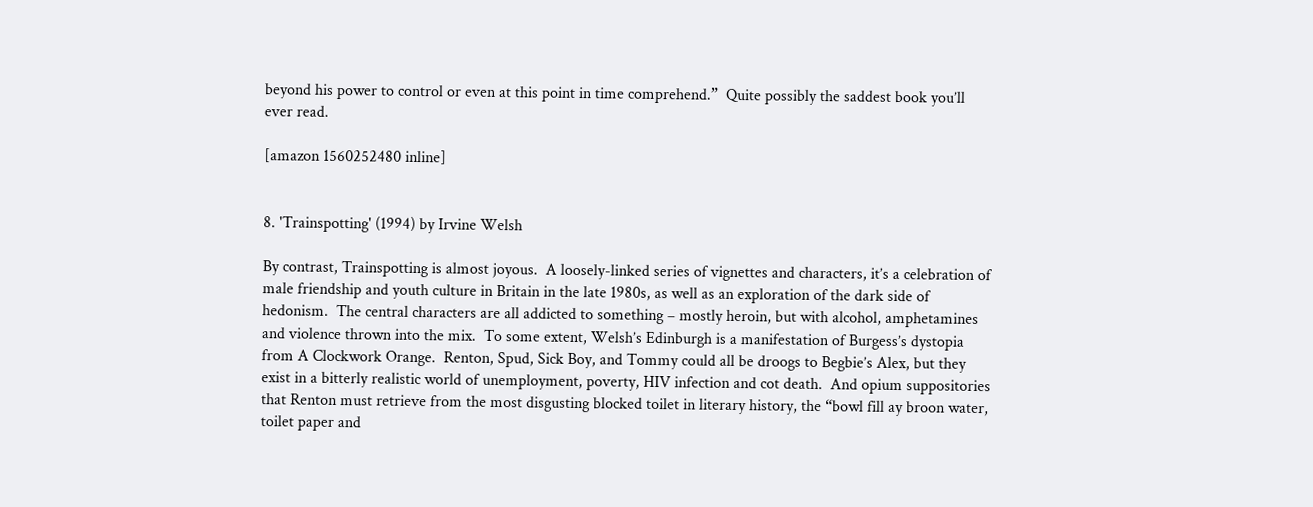beyond his power to control or even at this point in time comprehend.”  Quite possibly the saddest book you’ll ever read.

[amazon 1560252480 inline]


8. 'Trainspotting' (1994) by Irvine Welsh

By contrast, Trainspotting is almost joyous.  A loosely-linked series of vignettes and characters, it’s a celebration of male friendship and youth culture in Britain in the late 1980s, as well as an exploration of the dark side of hedonism.  The central characters are all addicted to something – mostly heroin, but with alcohol, amphetamines and violence thrown into the mix.  To some extent, Welsh’s Edinburgh is a manifestation of Burgess’s dystopia from A Clockwork Orange.  Renton, Spud, Sick Boy, and Tommy could all be droogs to Begbie’s Alex, but they exist in a bitterly realistic world of unemployment, poverty, HIV infection and cot death.  And opium suppositories that Renton must retrieve from the most disgusting blocked toilet in literary history, the “bowl fill ay broon water, toilet paper and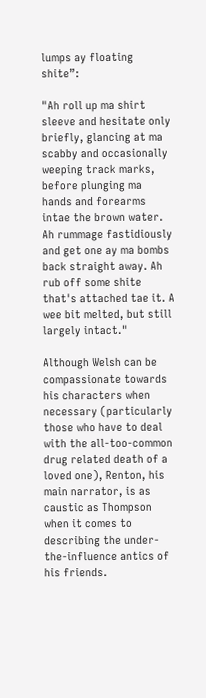lumps ay floating shite”:

"Ah roll up ma shirt sleeve and hesitate only briefly, glancing at ma scabby and occasionally weeping track marks, before plunging ma hands and forearms intae the brown water. Ah rummage fastidiously and get one ay ma bombs back straight away. Ah rub off some shite that's attached tae it. A wee bit melted, but still largely intact."

Although Welsh can be compassionate towards his characters when necessary (particularly those who have to deal with the all-too-common drug related death of a loved one), Renton, his main narrator, is as caustic as Thompson when it comes to describing the under-the-influence antics of his friends.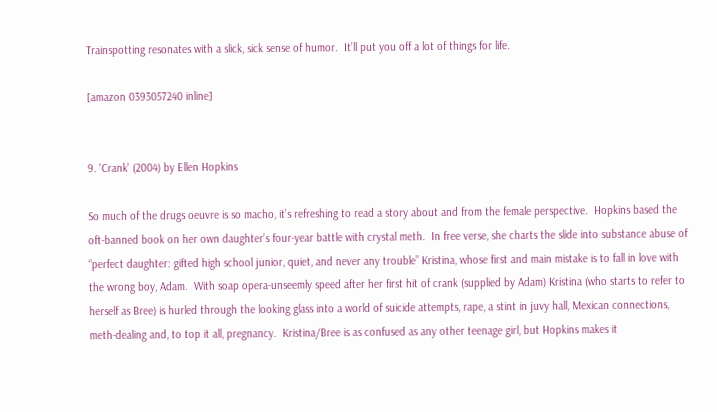Trainspotting resonates with a slick, sick sense of humor.  It’ll put you off a lot of things for life.

[amazon 0393057240 inline]


9. 'Crank' (2004) by Ellen Hopkins

So much of the drugs oeuvre is so macho, it’s refreshing to read a story about and from the female perspective.  Hopkins based the oft-banned book on her own daughter’s four-year battle with crystal meth.  In free verse, she charts the slide into substance abuse of  “perfect daughter: gifted high school junior, quiet, and never any trouble” Kristina, whose first and main mistake is to fall in love with the wrong boy, Adam.  With soap opera-unseemly speed after her first hit of crank (supplied by Adam) Kristina (who starts to refer to herself as Bree) is hurled through the looking glass into a world of suicide attempts, rape, a stint in juvy hall, Mexican connections, meth-dealing and, to top it all, pregnancy.  Kristina/Bree is as confused as any other teenage girl, but Hopkins makes it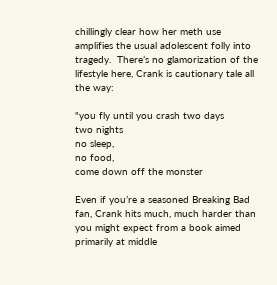chillingly clear how her meth use amplifies the usual adolescent folly into tragedy.  There’s no glamorization of the lifestyle here, Crank is cautionary tale all the way:

"you fly until you crash two days
two nights
no sleep,
no food,
come down off the monster

Even if you’re a seasoned Breaking Bad fan, Crank hits much, much harder than you might expect from a book aimed primarily at middle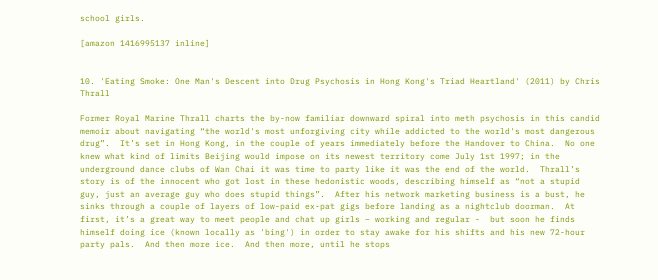school girls.

[amazon 1416995137 inline]


10. 'Eating Smoke: One Man's Descent into Drug Psychosis in Hong Kong's Triad Heartland' (2011) by Chris Thrall

Former Royal Marine Thrall charts the by-now familiar downward spiral into meth psychosis in this candid memoir about navigating “the world's most unforgiving city while addicted to the world's most dangerous drug”.  It’s set in Hong Kong, in the couple of years immediately before the Handover to China.  No one knew what kind of limits Beijing would impose on its newest territory come July 1st 1997; in the underground dance clubs of Wan Chai it was time to party like it was the end of the world.  Thrall’s story is of the innocent who got lost in these hedonistic woods, describing himself as “not a stupid guy, just an average guy who does stupid things”.  After his network marketing business is a bust, he sinks through a couple of layers of low-paid ex-pat gigs before landing as a nightclub doorman.  At first, it’s a great way to meet people and chat up girls – working and regular -  but soon he finds himself doing ice (known locally as 'bing') in order to stay awake for his shifts and his new 72-hour party pals.  And then more ice.  And then more, until he stops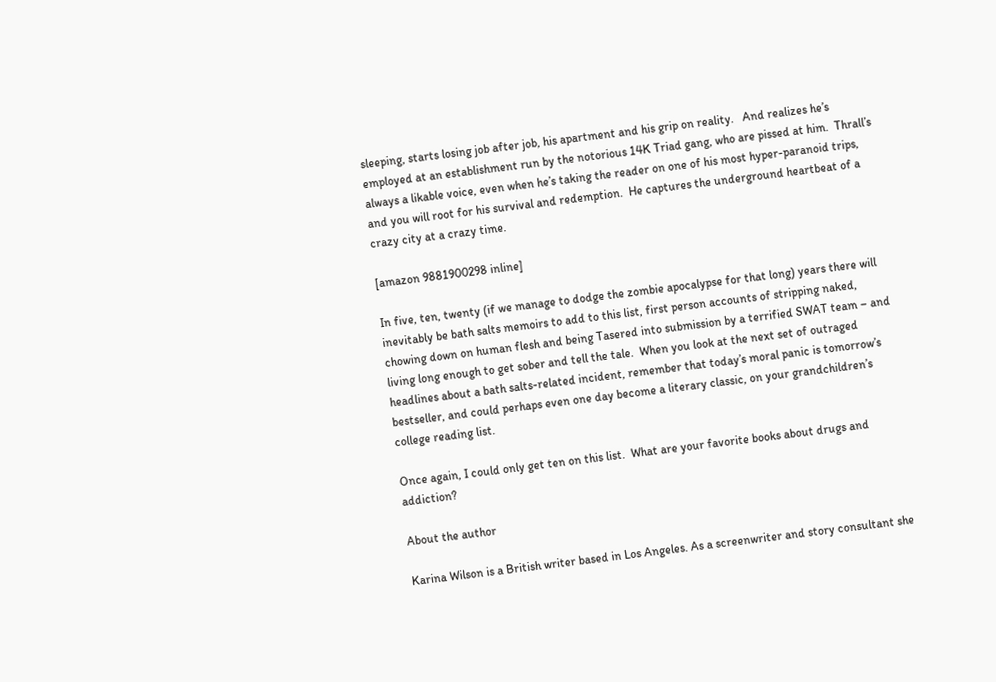sleeping, starts losing job after job, his apartment and his grip on reality.   And realizes he’s employed at an establishment run by the notorious 14K Triad gang, who are pissed at him.  Thrall’s always a likable voice, even when he’s taking the reader on one of his most hyper-paranoid trips, and you will root for his survival and redemption.  He captures the underground heartbeat of a crazy city at a crazy time.

[amazon 9881900298 inline]

In five, ten, twenty (if we manage to dodge the zombie apocalypse for that long) years there will inevitably be bath salts memoirs to add to this list, first person accounts of stripping naked, chowing down on human flesh and being Tasered into submission by a terrified SWAT team – and living long enough to get sober and tell the tale.  When you look at the next set of outraged headlines about a bath salts-related incident, remember that today’s moral panic is tomorrow’s bestseller, and could perhaps even one day become a literary classic, on your grandchildren’s college reading list.

Once again, I could only get ten on this list.  What are your favorite books about drugs and addiction?

About the author

Karina Wilson is a British writer based in Los Angeles. As a screenwriter and story consultant she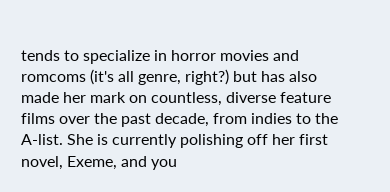tends to specialize in horror movies and romcoms (it's all genre, right?) but has also made her mark on countless, diverse feature films over the past decade, from indies to the A-list. She is currently polishing off her first novel, Exeme, and you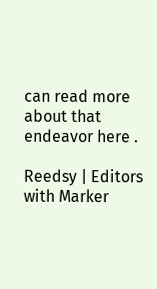can read more about that endeavor here .

Reedsy | Editors with Marker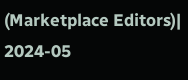(Marketplace Editors)| 2024-05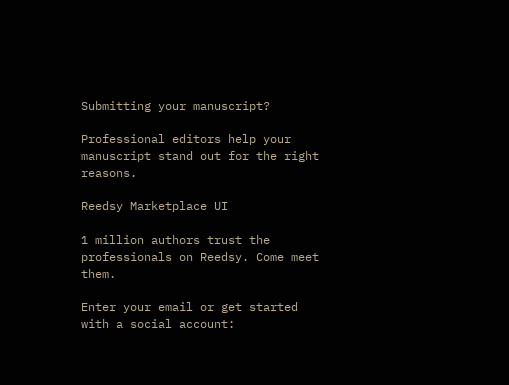Submitting your manuscript?

Professional editors help your manuscript stand out for the right reasons.

Reedsy Marketplace UI

1 million authors trust the professionals on Reedsy. Come meet them.

Enter your email or get started with a social account: